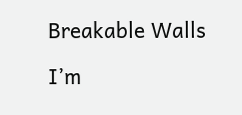Breakable Walls

I’m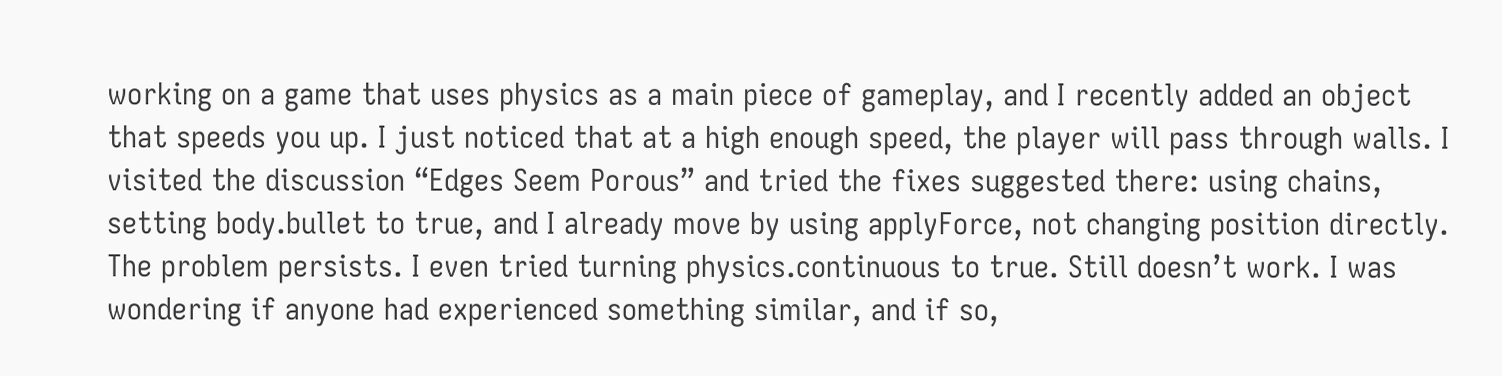working on a game that uses physics as a main piece of gameplay, and I recently added an object that speeds you up. I just noticed that at a high enough speed, the player will pass through walls. I visited the discussion “Edges Seem Porous” and tried the fixes suggested there: using chains, setting body.bullet to true, and I already move by using applyForce, not changing position directly. The problem persists. I even tried turning physics.continuous to true. Still doesn’t work. I was wondering if anyone had experienced something similar, and if so,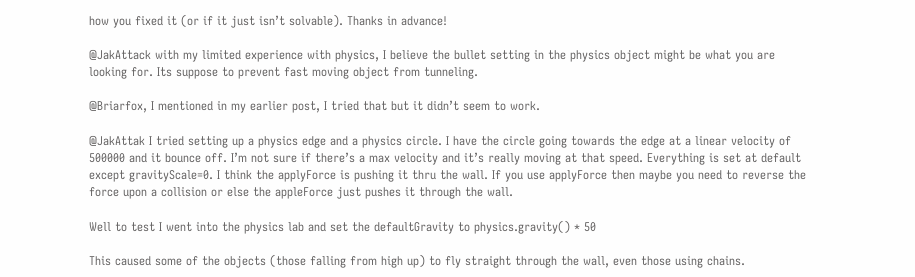how you fixed it (or if it just isn’t solvable). Thanks in advance!

@JakAttack with my limited experience with physics, I believe the bullet setting in the physics object might be what you are looking for. Its suppose to prevent fast moving object from tunneling.

@Briarfox, I mentioned in my earlier post, I tried that but it didn’t seem to work.

@JakAttak I tried setting up a physics edge and a physics circle. I have the circle going towards the edge at a linear velocity of 500000 and it bounce off. I’m not sure if there’s a max velocity and it’s really moving at that speed. Everything is set at default except gravityScale=0. I think the applyForce is pushing it thru the wall. If you use applyForce then maybe you need to reverse the force upon a collision or else the appleForce just pushes it through the wall.

Well to test I went into the physics lab and set the defaultGravity to physics.gravity() * 50

This caused some of the objects (those falling from high up) to fly straight through the wall, even those using chains.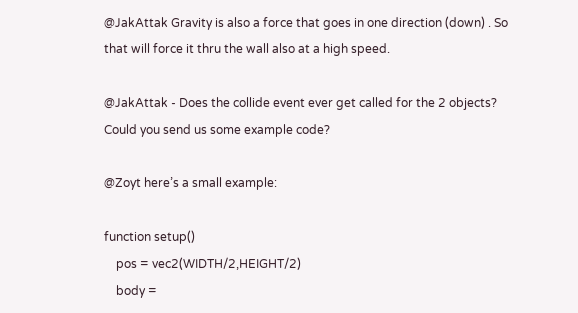@JakAttak Gravity is also a force that goes in one direction (down) . So that will force it thru the wall also at a high speed.

@JakAttak - Does the collide event ever get called for the 2 objects? Could you send us some example code?

@Zoyt here’s a small example:

function setup()
    pos = vec2(WIDTH/2,HEIGHT/2)
    body =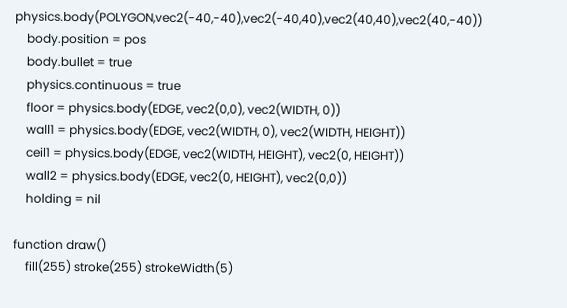physics.body(POLYGON,vec2(-40,-40),vec2(-40,40),vec2(40,40),vec2(40,-40))
    body.position = pos
    body.bullet = true
    physics.continuous = true
    floor = physics.body(EDGE, vec2(0,0), vec2(WIDTH, 0))
    wall1 = physics.body(EDGE, vec2(WIDTH, 0), vec2(WIDTH, HEIGHT))
    ceil1 = physics.body(EDGE, vec2(WIDTH, HEIGHT), vec2(0, HEIGHT))
    wall2 = physics.body(EDGE, vec2(0, HEIGHT), vec2(0,0))
    holding = nil

function draw()
    fill(255) stroke(255) strokeWidth(5)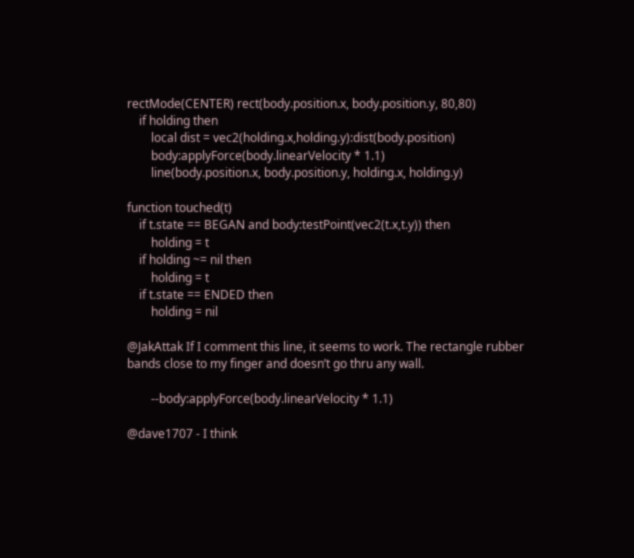rectMode(CENTER) rect(body.position.x, body.position.y, 80,80)
    if holding then
        local dist = vec2(holding.x,holding.y):dist(body.position)
        body:applyForce(body.linearVelocity * 1.1)
        line(body.position.x, body.position.y, holding.x, holding.y)

function touched(t)
    if t.state == BEGAN and body:testPoint(vec2(t.x,t.y)) then
        holding = t
    if holding ~= nil then
        holding = t
    if t.state == ENDED then
        holding = nil

@JakAttak If I comment this line, it seems to work. The rectangle rubber bands close to my finger and doesn’t go thru any wall.

        --body:applyForce(body.linearVelocity * 1.1)

@dave1707 - I think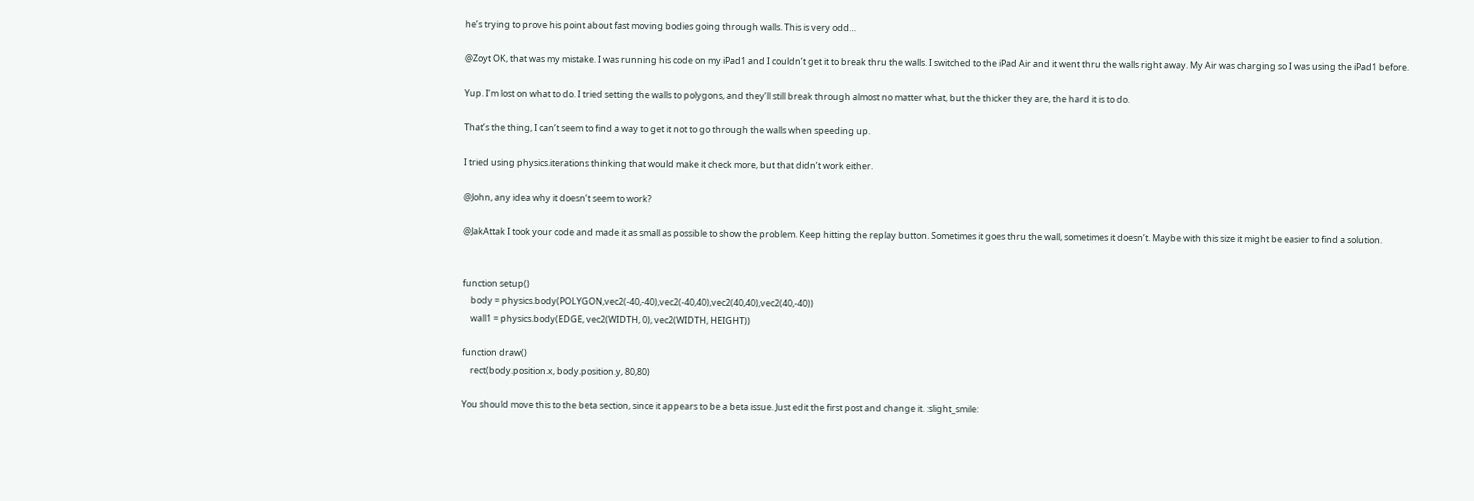he’s trying to prove his point about fast moving bodies going through walls. This is very odd…

@Zoyt OK, that was my mistake. I was running his code on my iPad1 and I couldn’t get it to break thru the walls. I switched to the iPad Air and it went thru the walls right away. My Air was charging so I was using the iPad1 before.

Yup. I’m lost on what to do. I tried setting the walls to polygons, and they’ll still break through almost no matter what, but the thicker they are, the hard it is to do.

That’s the thing, I can’t seem to find a way to get it not to go through the walls when speeding up.

I tried using physics.iterations thinking that would make it check more, but that didn’t work either.

@John, any idea why it doesn’t seem to work?

@JakAttak I took your code and made it as small as possible to show the problem. Keep hitting the replay button. Sometimes it goes thru the wall, sometimes it doesn’t. Maybe with this size it might be easier to find a solution.


function setup()
    body = physics.body(POLYGON,vec2(-40,-40),vec2(-40,40),vec2(40,40),vec2(40,-40))
    wall1 = physics.body(EDGE, vec2(WIDTH, 0), vec2(WIDTH, HEIGHT))

function draw()
    rect(body.position.x, body.position.y, 80,80)

You should move this to the beta section, since it appears to be a beta issue. Just edit the first post and change it. :slight_smile: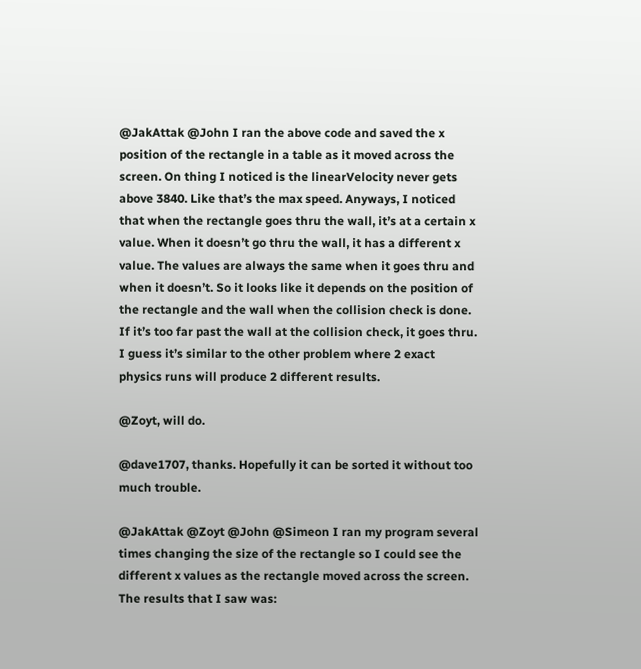@JakAttak @John I ran the above code and saved the x position of the rectangle in a table as it moved across the screen. On thing I noticed is the linearVelocity never gets above 3840. Like that’s the max speed. Anyways, I noticed that when the rectangle goes thru the wall, it’s at a certain x value. When it doesn’t go thru the wall, it has a different x value. The values are always the same when it goes thru and when it doesn’t. So it looks like it depends on the position of the rectangle and the wall when the collision check is done. If it’s too far past the wall at the collision check, it goes thru. I guess it’s similar to the other problem where 2 exact physics runs will produce 2 different results.

@Zoyt, will do.

@dave1707, thanks. Hopefully it can be sorted it without too much trouble.

@JakAttak @Zoyt @John @Simeon I ran my program several times changing the size of the rectangle so I could see the different x values as the rectangle moved across the screen. The results that I saw was: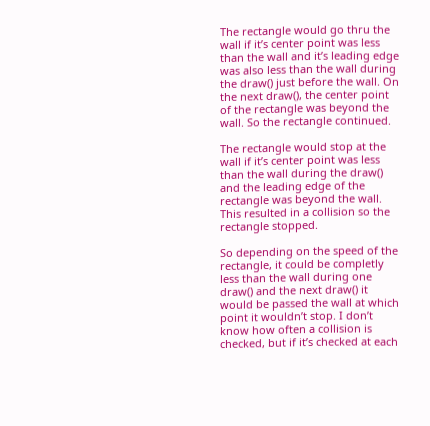The rectangle would go thru the wall if it’s center point was less than the wall and it’s leading edge was also less than the wall during the draw() just before the wall. On the next draw(), the center point of the rectangle was beyond the wall. So the rectangle continued.

The rectangle would stop at the wall if it’s center point was less than the wall during the draw() and the leading edge of the rectangle was beyond the wall. This resulted in a collision so the rectangle stopped.

So depending on the speed of the rectangle, it could be completly less than the wall during one draw() and the next draw() it would be passed the wall at which point it wouldn’t stop. I don’t know how often a collision is checked, but if it’s checked at each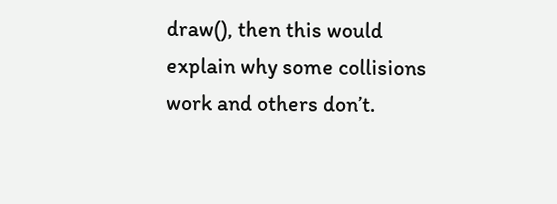draw(), then this would explain why some collisions work and others don’t.